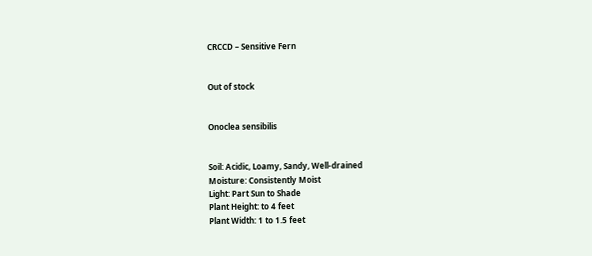CRCCD – Sensitive Fern


Out of stock


Onoclea sensibilis


Soil: Acidic, Loamy, Sandy, Well-drained
Moisture: Consistently Moist
Light: Part Sun to Shade
Plant Height: to 4 feet
Plant Width: 1 to 1.5 feet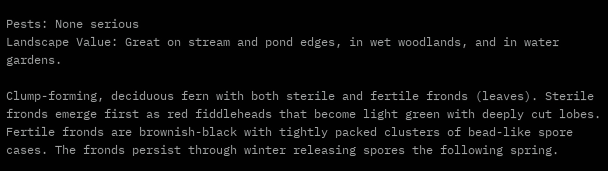Pests: None serious
Landscape Value: Great on stream and pond edges, in wet woodlands, and in water gardens.

Clump-forming, deciduous fern with both sterile and fertile fronds (leaves). Sterile fronds emerge first as red fiddleheads that become light green with deeply cut lobes. Fertile fronds are brownish-black with tightly packed clusters of bead-like spore cases. The fronds persist through winter releasing spores the following spring.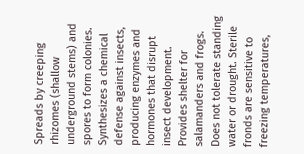Spreads by creeping rhizomes (shallow underground stems) and spores to form colonies. Synthesizes a chemical defense against insects, producing enzymes and hormones that disrupt insect development. Provides shelter for salamanders and frogs. Does not tolerate standing water or drought. Sterile fronds are sensitive to freezing temperatures,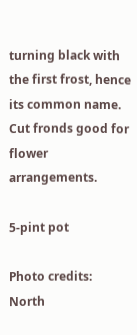turning black with the first frost, hence its common name. Cut fronds good for flower arrangements.

5-pint pot

Photo credits:
North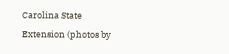Carolina State Extension (photos by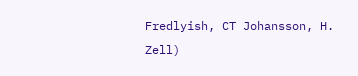Fredlyish, CT Johansson, H. Zell)